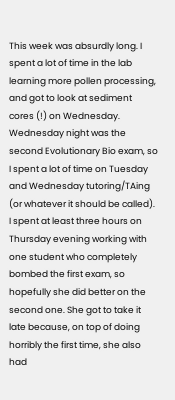This week was absurdly long. I spent a lot of time in the lab learning more pollen processing, and got to look at sediment cores (!) on Wednesday. Wednesday night was the second Evolutionary Bio exam, so I spent a lot of time on Tuesday and Wednesday tutoring/TAing (or whatever it should be called). I spent at least three hours on Thursday evening working with one student who completely bombed the first exam, so hopefully she did better on the second one. She got to take it late because, on top of doing horribly the first time, she also had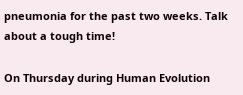pneumonia for the past two weeks. Talk about a tough time!

On Thursday during Human Evolution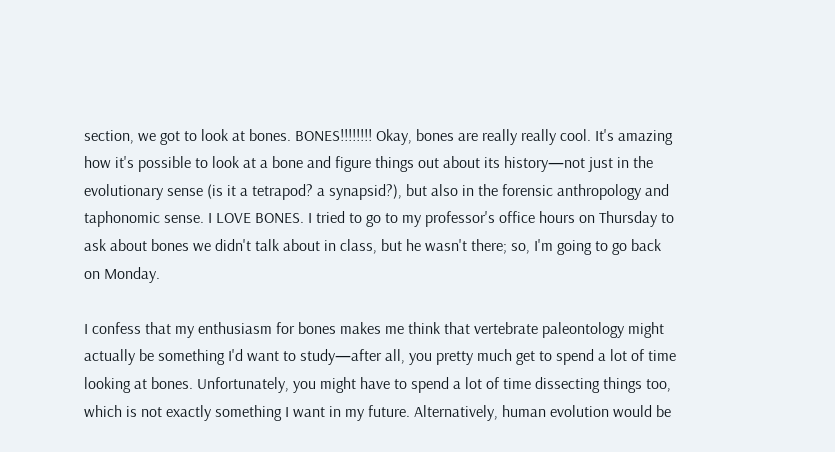section, we got to look at bones. BONES!!!!!!!! Okay, bones are really really cool. It's amazing how it's possible to look at a bone and figure things out about its history—not just in the evolutionary sense (is it a tetrapod? a synapsid?), but also in the forensic anthropology and taphonomic sense. I LOVE BONES. I tried to go to my professor's office hours on Thursday to ask about bones we didn't talk about in class, but he wasn't there; so, I'm going to go back on Monday.

I confess that my enthusiasm for bones makes me think that vertebrate paleontology might actually be something I'd want to study—after all, you pretty much get to spend a lot of time looking at bones. Unfortunately, you might have to spend a lot of time dissecting things too, which is not exactly something I want in my future. Alternatively, human evolution would be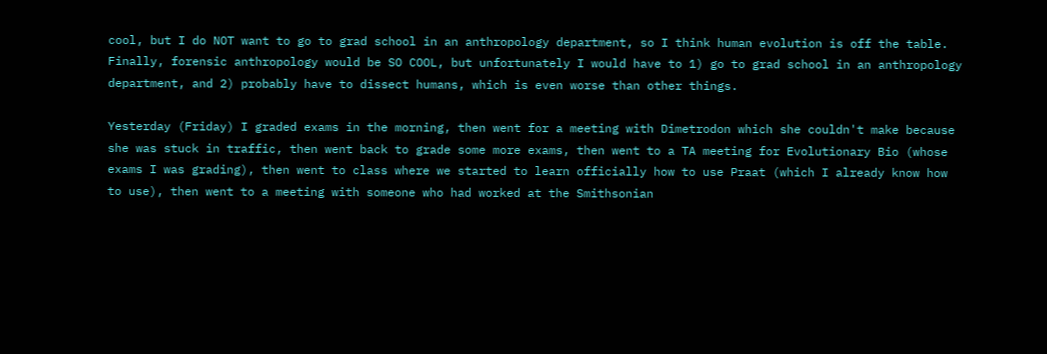cool, but I do NOT want to go to grad school in an anthropology department, so I think human evolution is off the table. Finally, forensic anthropology would be SO COOL, but unfortunately I would have to 1) go to grad school in an anthropology department, and 2) probably have to dissect humans, which is even worse than other things.

Yesterday (Friday) I graded exams in the morning, then went for a meeting with Dimetrodon which she couldn't make because she was stuck in traffic, then went back to grade some more exams, then went to a TA meeting for Evolutionary Bio (whose exams I was grading), then went to class where we started to learn officially how to use Praat (which I already know how to use), then went to a meeting with someone who had worked at the Smithsonian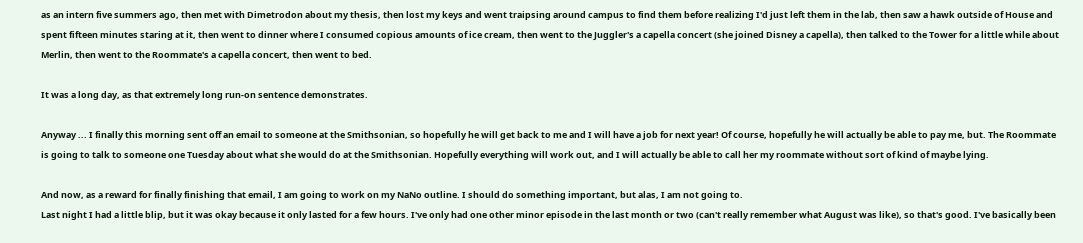as an intern five summers ago, then met with Dimetrodon about my thesis, then lost my keys and went traipsing around campus to find them before realizing I'd just left them in the lab, then saw a hawk outside of House and spent fifteen minutes staring at it, then went to dinner where I consumed copious amounts of ice cream, then went to the Juggler's a capella concert (she joined Disney a capella), then talked to the Tower for a little while about Merlin, then went to the Roommate's a capella concert, then went to bed.

It was a long day, as that extremely long run-on sentence demonstrates.

Anyway ... I finally this morning sent off an email to someone at the Smithsonian, so hopefully he will get back to me and I will have a job for next year! Of course, hopefully he will actually be able to pay me, but. The Roommate is going to talk to someone one Tuesday about what she would do at the Smithsonian. Hopefully everything will work out, and I will actually be able to call her my roommate without sort of kind of maybe lying.

And now, as a reward for finally finishing that email, I am going to work on my NaNo outline. I should do something important, but alas, I am not going to.
Last night I had a little blip, but it was okay because it only lasted for a few hours. I've only had one other minor episode in the last month or two (can't really remember what August was like), so that's good. I've basically been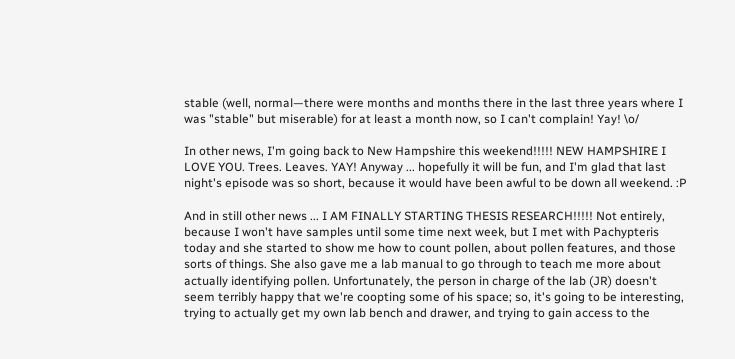stable (well, normal—there were months and months there in the last three years where I was "stable" but miserable) for at least a month now, so I can't complain! Yay! \o/

In other news, I'm going back to New Hampshire this weekend!!!!! NEW HAMPSHIRE I LOVE YOU. Trees. Leaves. YAY! Anyway ... hopefully it will be fun, and I'm glad that last night's episode was so short, because it would have been awful to be down all weekend. :P

And in still other news ... I AM FINALLY STARTING THESIS RESEARCH!!!!! Not entirely, because I won't have samples until some time next week, but I met with Pachypteris today and she started to show me how to count pollen, about pollen features, and those sorts of things. She also gave me a lab manual to go through to teach me more about actually identifying pollen. Unfortunately, the person in charge of the lab (JR) doesn't seem terribly happy that we're coopting some of his space; so, it's going to be interesting, trying to actually get my own lab bench and drawer, and trying to gain access to the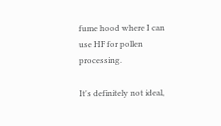fume hood where I can use HF for pollen processing.

It's definitely not ideal,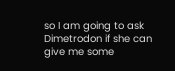so I am going to ask Dimetrodon if she can give me some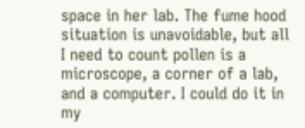space in her lab. The fume hood situation is unavoidable, but all I need to count pollen is a microscope, a corner of a lab, and a computer. I could do it in my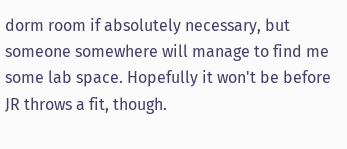dorm room if absolutely necessary, but someone somewhere will manage to find me some lab space. Hopefully it won't be before JR throws a fit, though.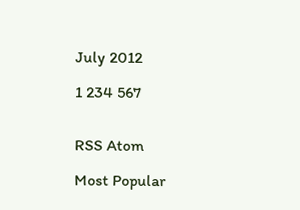July 2012

1 234 567


RSS Atom

Most Popular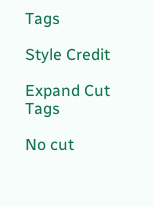Tags

Style Credit

Expand Cut Tags

No cut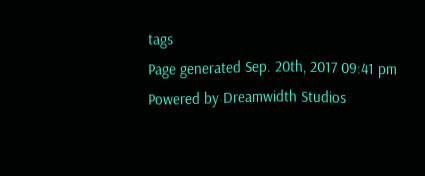tags
Page generated Sep. 20th, 2017 09:41 pm
Powered by Dreamwidth Studios